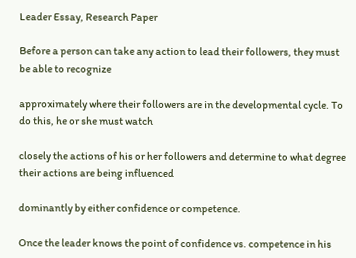Leader Essay, Research Paper

Before a person can take any action to lead their followers, they must be able to recognize

approximately where their followers are in the developmental cycle. To do this, he or she must watch

closely the actions of his or her followers and determine to what degree their actions are being influenced

dominantly by either confidence or competence.

Once the leader knows the point of confidence vs. competence in his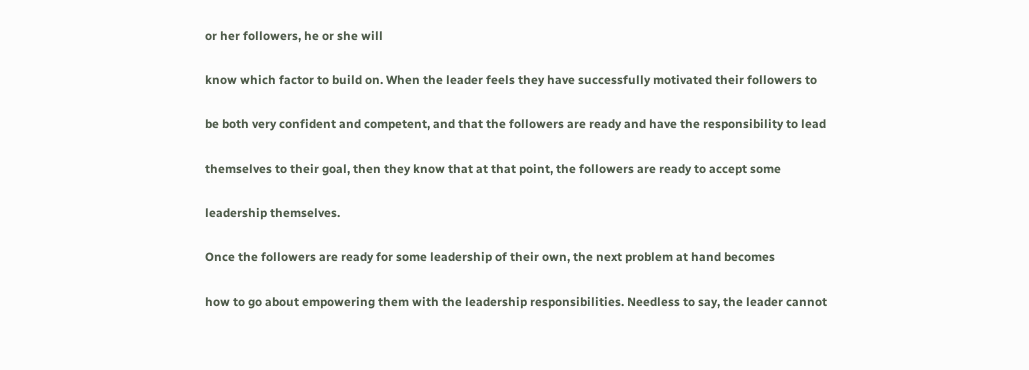or her followers, he or she will

know which factor to build on. When the leader feels they have successfully motivated their followers to

be both very confident and competent, and that the followers are ready and have the responsibility to lead

themselves to their goal, then they know that at that point, the followers are ready to accept some

leadership themselves.

Once the followers are ready for some leadership of their own, the next problem at hand becomes

how to go about empowering them with the leadership responsibilities. Needless to say, the leader cannot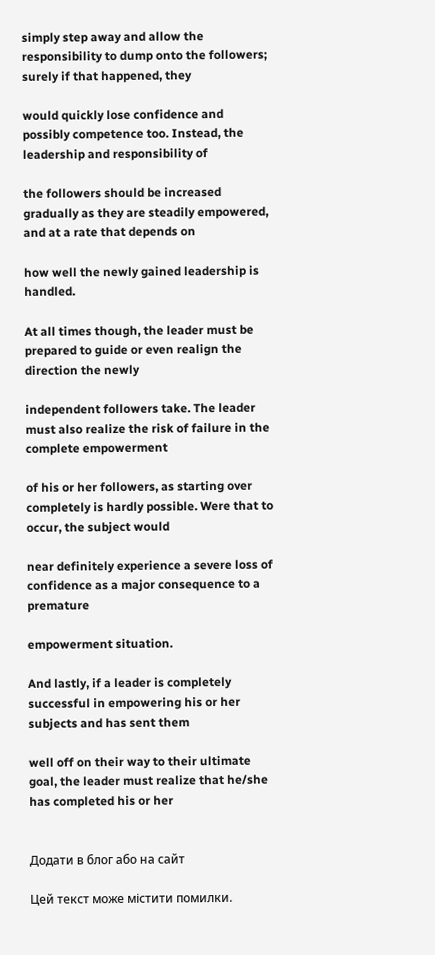simply step away and allow the responsibility to dump onto the followers; surely if that happened, they

would quickly lose confidence and possibly competence too. Instead, the leadership and responsibility of

the followers should be increased gradually as they are steadily empowered, and at a rate that depends on

how well the newly gained leadership is handled.

At all times though, the leader must be prepared to guide or even realign the direction the newly

independent followers take. The leader must also realize the risk of failure in the complete empowerment

of his or her followers, as starting over completely is hardly possible. Were that to occur, the subject would

near definitely experience a severe loss of confidence as a major consequence to a premature

empowerment situation.

And lastly, if a leader is completely successful in empowering his or her subjects and has sent them

well off on their way to their ultimate goal, the leader must realize that he/she has completed his or her


Додати в блог або на сайт

Цей текст може містити помилки.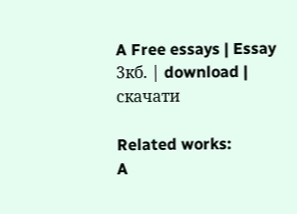A Free essays | Essay
3кб. | download | скачати

Related works:
A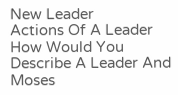New Leader
Actions Of A Leader
How Would You Describe A Leader And
Moses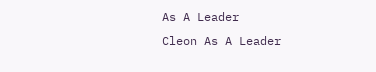As A Leader
Cleon As A Leader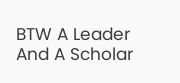BTW A Leader And A Scholar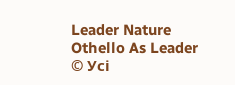Leader Nature
Othello As Leader
© Усі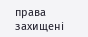права захищені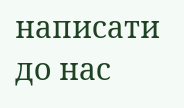написати до нас